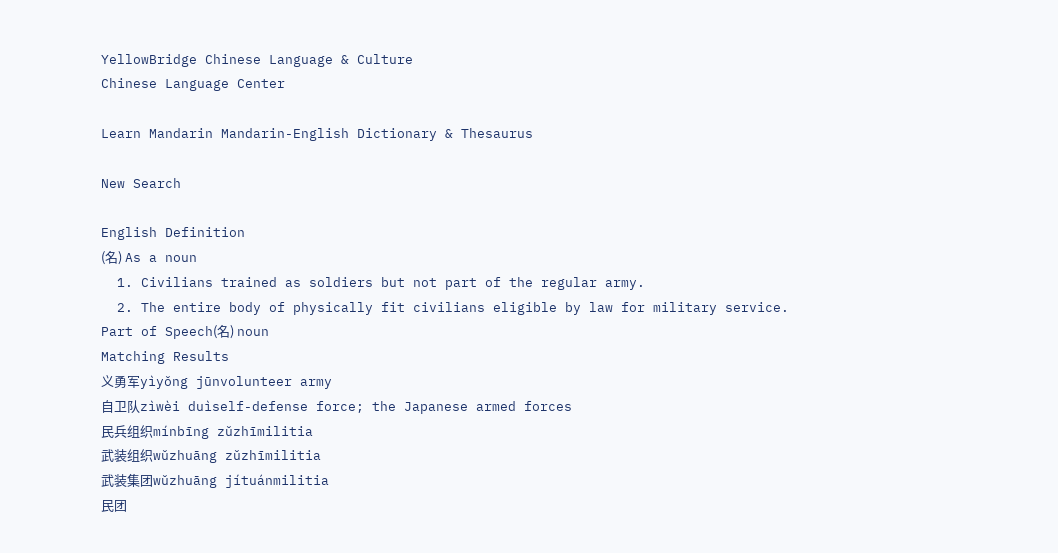YellowBridge Chinese Language & Culture
Chinese Language Center

Learn Mandarin Mandarin-English Dictionary & Thesaurus

New Search

English Definition
(名) As a noun
  1. Civilians trained as soldiers but not part of the regular army.
  2. The entire body of physically fit civilians eligible by law for military service.
Part of Speech(名) noun
Matching Results
义勇军yìyǒng jūnvolunteer army
自卫队zìwèi duìself-defense force; the Japanese armed forces
民兵组织mínbīng zǔzhīmilitia
武装组织wǔzhuāng zǔzhīmilitia
武装集团wǔzhuāng jítuánmilitia
民团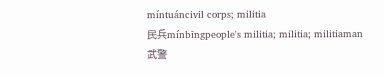míntuáncivil corps; militia
民兵mínbīngpeople's militia; militia; militiaman
武警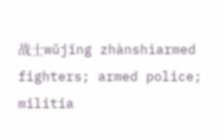战士wǔjǐng zhànshìarmed fighters; armed police; militia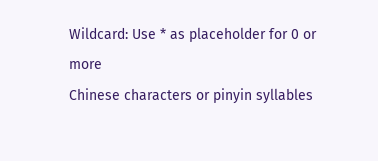Wildcard: Use * as placeholder for 0 or more
Chinese characters or pinyin syllables